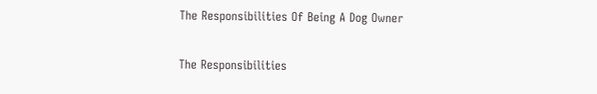The Responsibilities Of Being A Dog Owner

The Responsibilities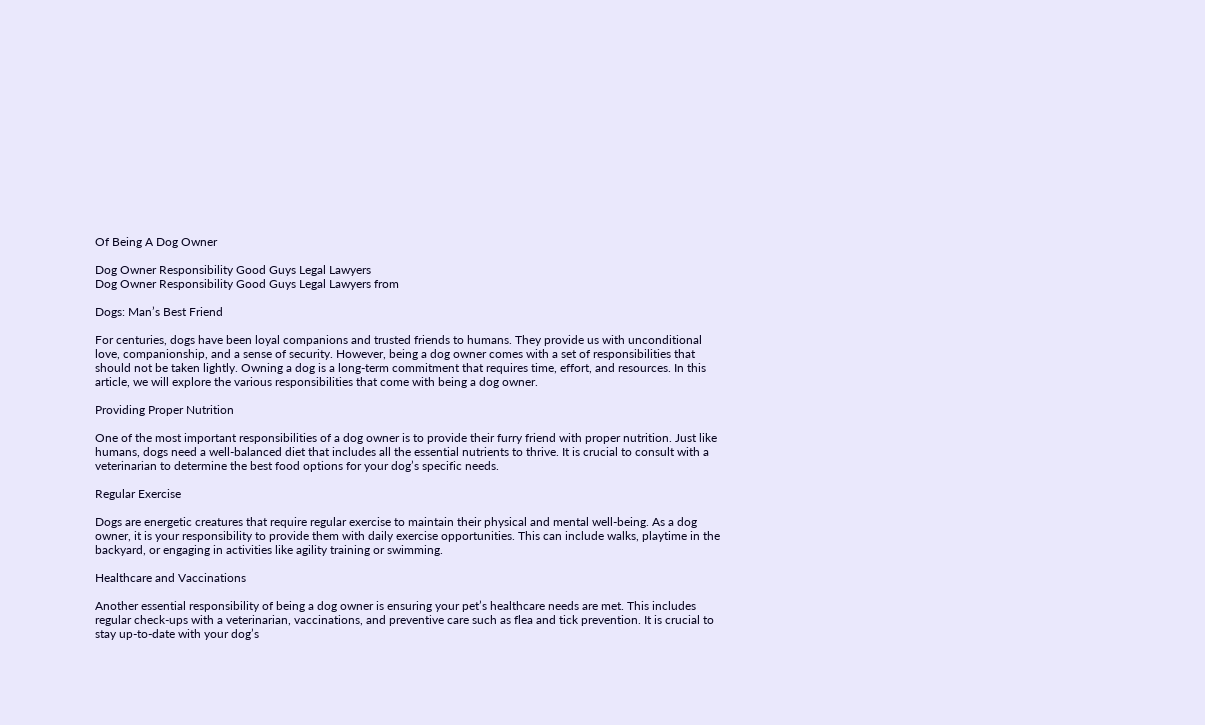Of Being A Dog Owner

Dog Owner Responsibility Good Guys Legal Lawyers
Dog Owner Responsibility Good Guys Legal Lawyers from

Dogs: Man’s Best Friend

For centuries, dogs have been loyal companions and trusted friends to humans. They provide us with unconditional love, companionship, and a sense of security. However, being a dog owner comes with a set of responsibilities that should not be taken lightly. Owning a dog is a long-term commitment that requires time, effort, and resources. In this article, we will explore the various responsibilities that come with being a dog owner.

Providing Proper Nutrition

One of the most important responsibilities of a dog owner is to provide their furry friend with proper nutrition. Just like humans, dogs need a well-balanced diet that includes all the essential nutrients to thrive. It is crucial to consult with a veterinarian to determine the best food options for your dog’s specific needs.

Regular Exercise

Dogs are energetic creatures that require regular exercise to maintain their physical and mental well-being. As a dog owner, it is your responsibility to provide them with daily exercise opportunities. This can include walks, playtime in the backyard, or engaging in activities like agility training or swimming.

Healthcare and Vaccinations

Another essential responsibility of being a dog owner is ensuring your pet’s healthcare needs are met. This includes regular check-ups with a veterinarian, vaccinations, and preventive care such as flea and tick prevention. It is crucial to stay up-to-date with your dog’s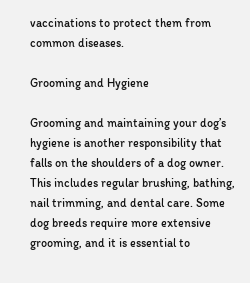vaccinations to protect them from common diseases.

Grooming and Hygiene

Grooming and maintaining your dog’s hygiene is another responsibility that falls on the shoulders of a dog owner. This includes regular brushing, bathing, nail trimming, and dental care. Some dog breeds require more extensive grooming, and it is essential to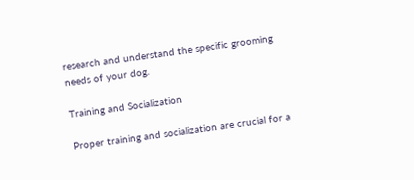research and understand the specific grooming needs of your dog.

Training and Socialization

Proper training and socialization are crucial for a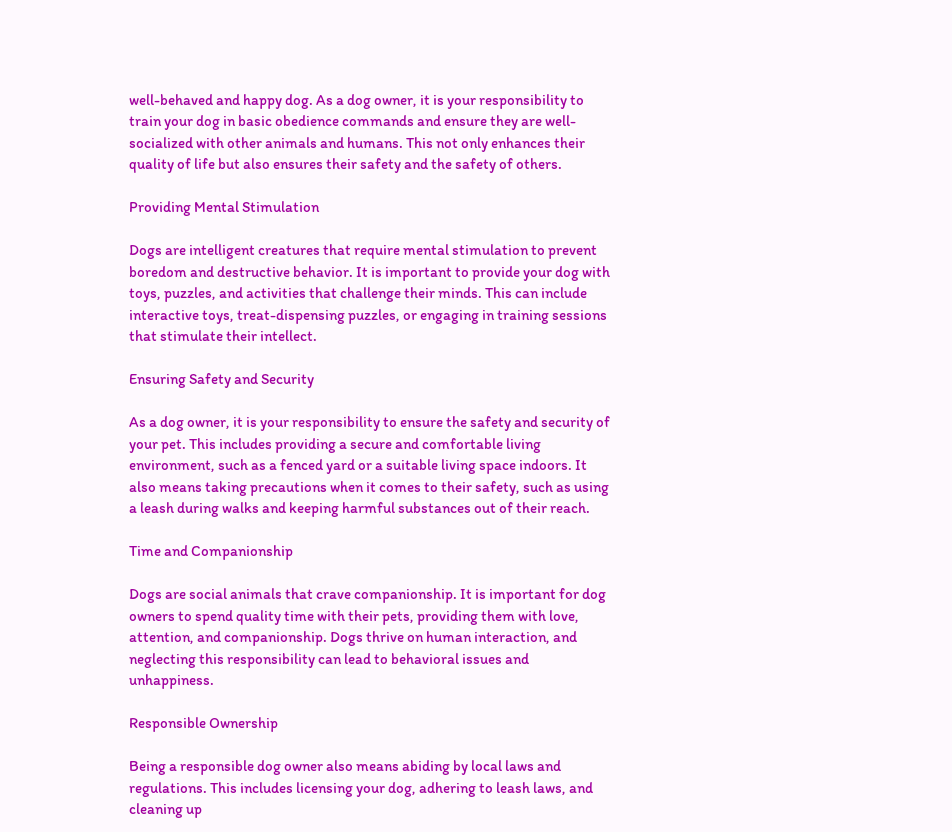well-behaved and happy dog. As a dog owner, it is your responsibility to train your dog in basic obedience commands and ensure they are well-socialized with other animals and humans. This not only enhances their quality of life but also ensures their safety and the safety of others.

Providing Mental Stimulation

Dogs are intelligent creatures that require mental stimulation to prevent boredom and destructive behavior. It is important to provide your dog with toys, puzzles, and activities that challenge their minds. This can include interactive toys, treat-dispensing puzzles, or engaging in training sessions that stimulate their intellect.

Ensuring Safety and Security

As a dog owner, it is your responsibility to ensure the safety and security of your pet. This includes providing a secure and comfortable living environment, such as a fenced yard or a suitable living space indoors. It also means taking precautions when it comes to their safety, such as using a leash during walks and keeping harmful substances out of their reach.

Time and Companionship

Dogs are social animals that crave companionship. It is important for dog owners to spend quality time with their pets, providing them with love, attention, and companionship. Dogs thrive on human interaction, and neglecting this responsibility can lead to behavioral issues and unhappiness.

Responsible Ownership

Being a responsible dog owner also means abiding by local laws and regulations. This includes licensing your dog, adhering to leash laws, and cleaning up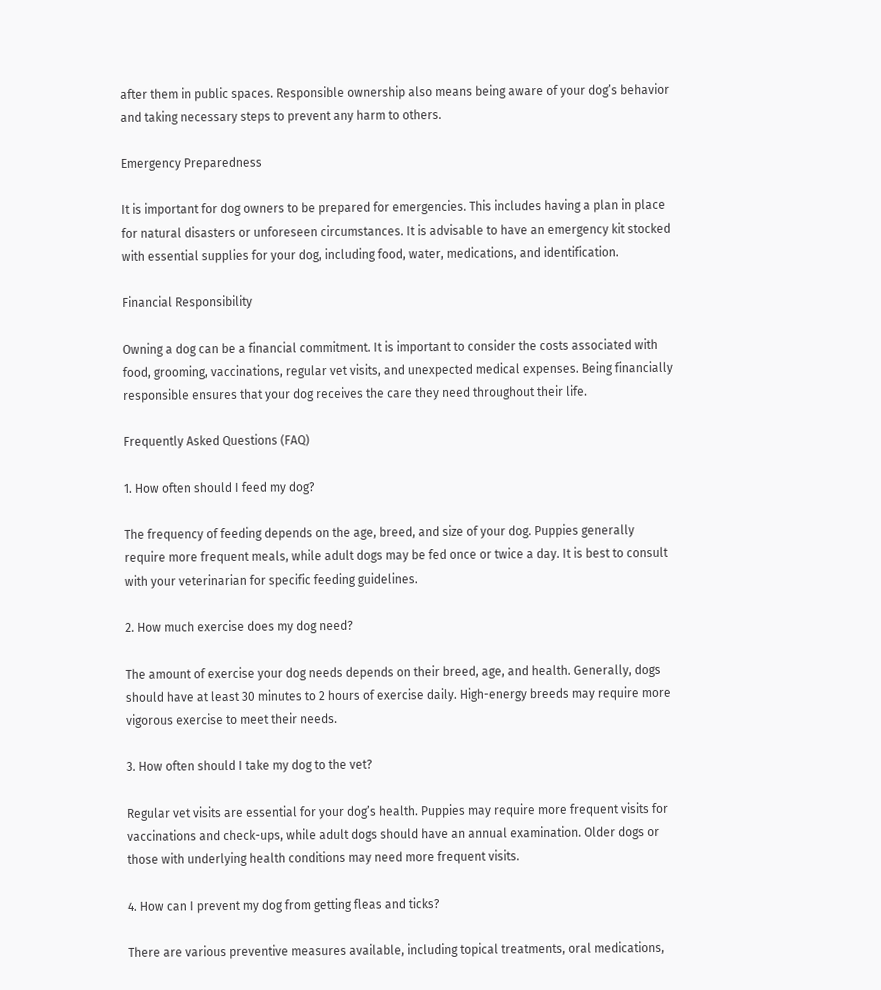after them in public spaces. Responsible ownership also means being aware of your dog’s behavior and taking necessary steps to prevent any harm to others.

Emergency Preparedness

It is important for dog owners to be prepared for emergencies. This includes having a plan in place for natural disasters or unforeseen circumstances. It is advisable to have an emergency kit stocked with essential supplies for your dog, including food, water, medications, and identification.

Financial Responsibility

Owning a dog can be a financial commitment. It is important to consider the costs associated with food, grooming, vaccinations, regular vet visits, and unexpected medical expenses. Being financially responsible ensures that your dog receives the care they need throughout their life.

Frequently Asked Questions (FAQ)

1. How often should I feed my dog?

The frequency of feeding depends on the age, breed, and size of your dog. Puppies generally require more frequent meals, while adult dogs may be fed once or twice a day. It is best to consult with your veterinarian for specific feeding guidelines.

2. How much exercise does my dog need?

The amount of exercise your dog needs depends on their breed, age, and health. Generally, dogs should have at least 30 minutes to 2 hours of exercise daily. High-energy breeds may require more vigorous exercise to meet their needs.

3. How often should I take my dog to the vet?

Regular vet visits are essential for your dog’s health. Puppies may require more frequent visits for vaccinations and check-ups, while adult dogs should have an annual examination. Older dogs or those with underlying health conditions may need more frequent visits.

4. How can I prevent my dog from getting fleas and ticks?

There are various preventive measures available, including topical treatments, oral medications,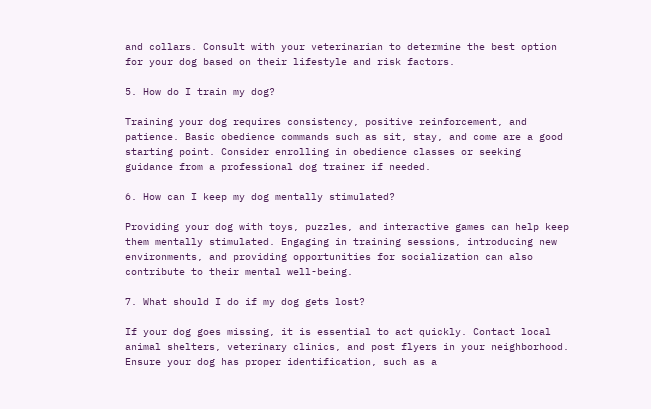and collars. Consult with your veterinarian to determine the best option for your dog based on their lifestyle and risk factors.

5. How do I train my dog?

Training your dog requires consistency, positive reinforcement, and patience. Basic obedience commands such as sit, stay, and come are a good starting point. Consider enrolling in obedience classes or seeking guidance from a professional dog trainer if needed.

6. How can I keep my dog mentally stimulated?

Providing your dog with toys, puzzles, and interactive games can help keep them mentally stimulated. Engaging in training sessions, introducing new environments, and providing opportunities for socialization can also contribute to their mental well-being.

7. What should I do if my dog gets lost?

If your dog goes missing, it is essential to act quickly. Contact local animal shelters, veterinary clinics, and post flyers in your neighborhood. Ensure your dog has proper identification, such as a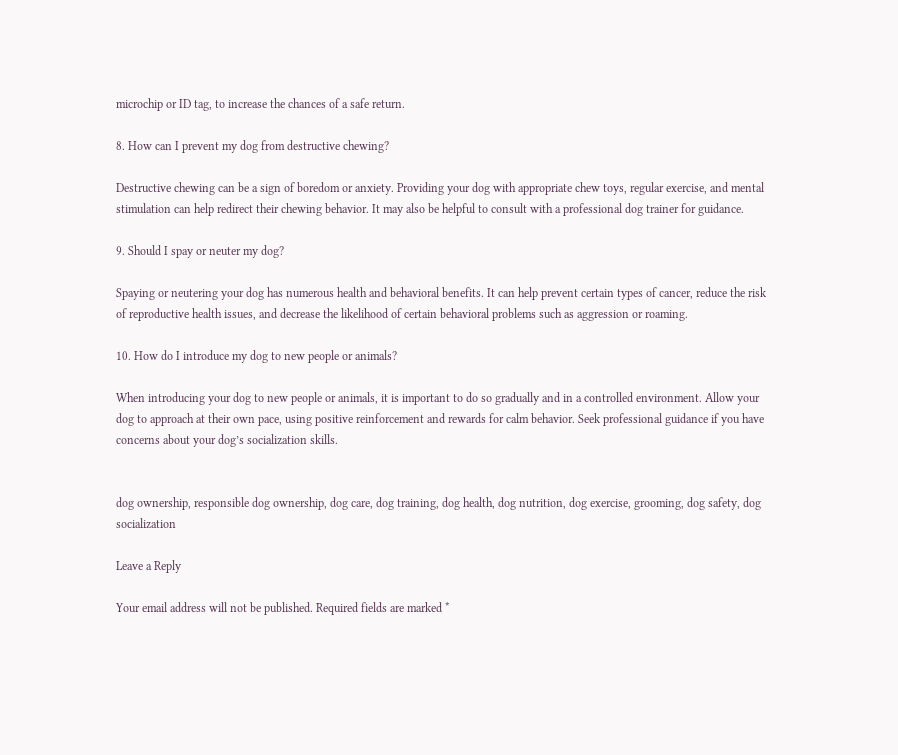microchip or ID tag, to increase the chances of a safe return.

8. How can I prevent my dog from destructive chewing?

Destructive chewing can be a sign of boredom or anxiety. Providing your dog with appropriate chew toys, regular exercise, and mental stimulation can help redirect their chewing behavior. It may also be helpful to consult with a professional dog trainer for guidance.

9. Should I spay or neuter my dog?

Spaying or neutering your dog has numerous health and behavioral benefits. It can help prevent certain types of cancer, reduce the risk of reproductive health issues, and decrease the likelihood of certain behavioral problems such as aggression or roaming.

10. How do I introduce my dog to new people or animals?

When introducing your dog to new people or animals, it is important to do so gradually and in a controlled environment. Allow your dog to approach at their own pace, using positive reinforcement and rewards for calm behavior. Seek professional guidance if you have concerns about your dog’s socialization skills.


dog ownership, responsible dog ownership, dog care, dog training, dog health, dog nutrition, dog exercise, grooming, dog safety, dog socialization

Leave a Reply

Your email address will not be published. Required fields are marked *